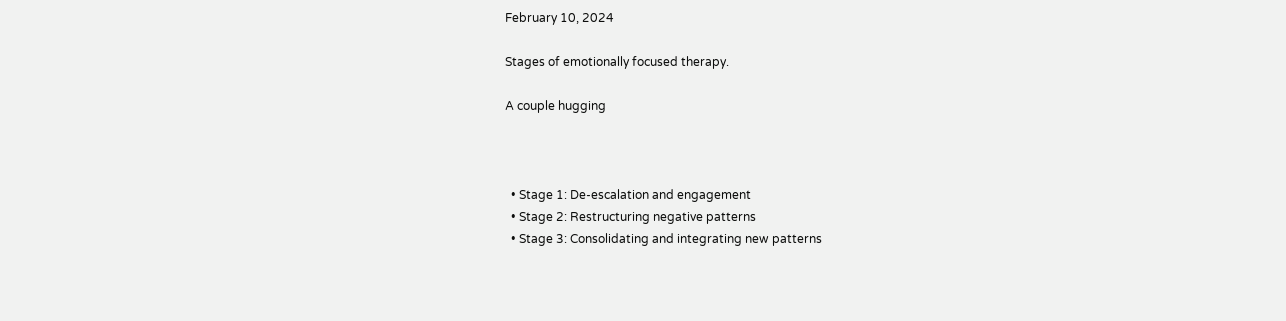February 10, 2024

Stages of emotionally focused therapy.

A couple hugging



  • Stage 1: De-escalation and engagement
  • Stage 2: Restructuring negative patterns
  • Stage 3: Consolidating and integrating new patterns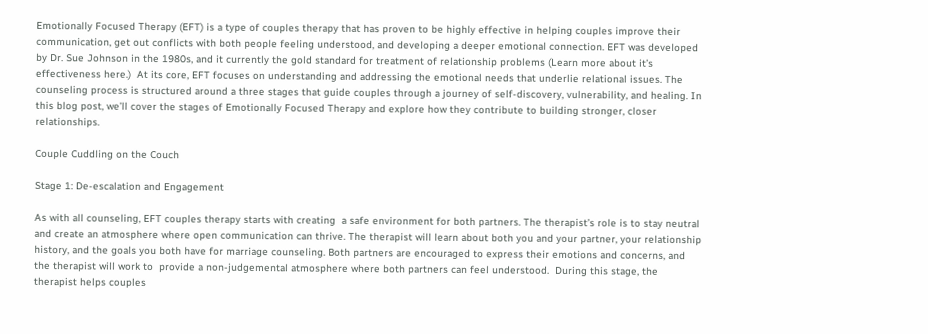Emotionally Focused Therapy (EFT) is a type of couples therapy that has proven to be highly effective in helping couples improve their communication, get out conflicts with both people feeling understood, and developing a deeper emotional connection. EFT was developed by Dr. Sue Johnson in the 1980s, and it currently the gold standard for treatment of relationship problems (Learn more about it’s effectiveness here.)  At its core, EFT focuses on understanding and addressing the emotional needs that underlie relational issues. The counseling process is structured around a three stages that guide couples through a journey of self-discovery, vulnerability, and healing. In this blog post, we’ll cover the stages of Emotionally Focused Therapy and explore how they contribute to building stronger, closer relationships.

Couple Cuddling on the Couch

Stage 1: De-escalation and Engagement

As with all counseling, EFT couples therapy starts with creating  a safe environment for both partners. The therapist’s role is to stay neutral and create an atmosphere where open communication can thrive. The therapist will learn about both you and your partner, your relationship history, and the goals you both have for marriage counseling. Both partners are encouraged to express their emotions and concerns, and the therapist will work to  provide a non-judgemental atmosphere where both partners can feel understood.  During this stage, the therapist helps couples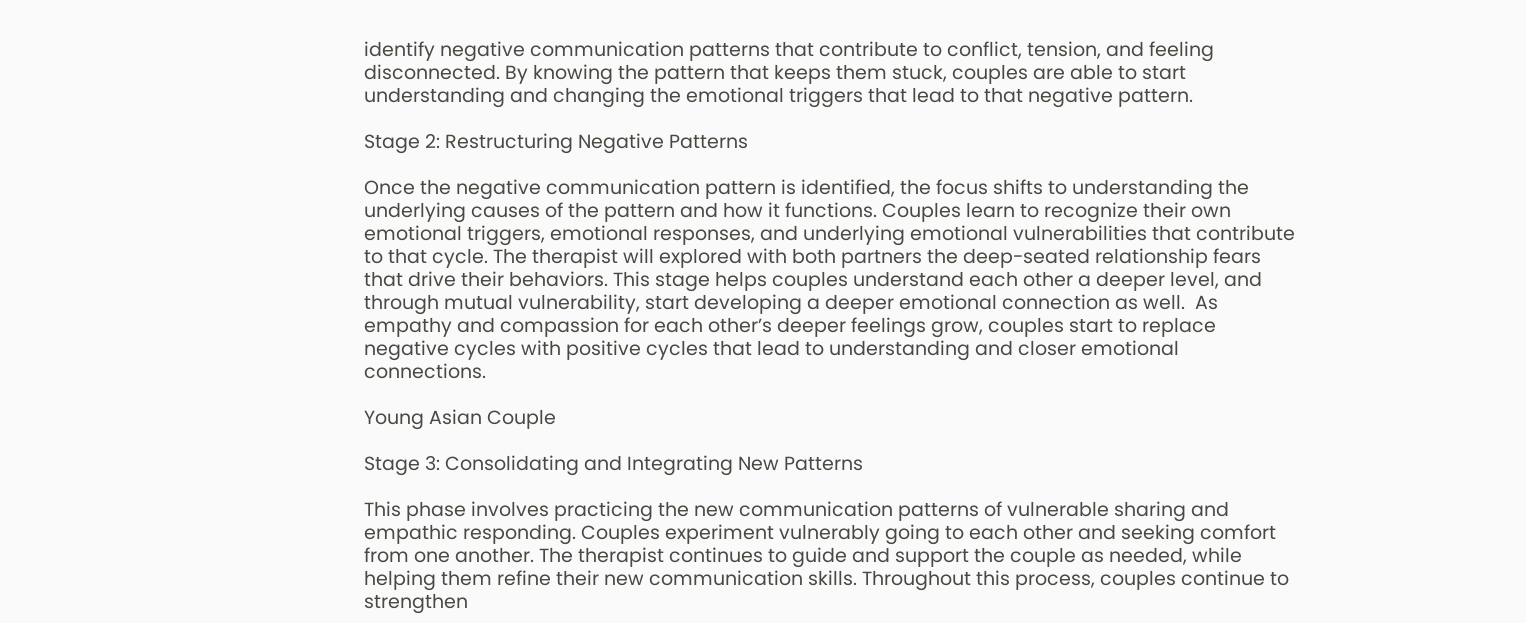identify negative communication patterns that contribute to conflict, tension, and feeling disconnected. By knowing the pattern that keeps them stuck, couples are able to start understanding and changing the emotional triggers that lead to that negative pattern.

Stage 2: Restructuring Negative Patterns

Once the negative communication pattern is identified, the focus shifts to understanding the underlying causes of the pattern and how it functions. Couples learn to recognize their own emotional triggers, emotional responses, and underlying emotional vulnerabilities that contribute to that cycle. The therapist will explored with both partners the deep-seated relationship fears that drive their behaviors. This stage helps couples understand each other a deeper level, and through mutual vulnerability, start developing a deeper emotional connection as well.  As empathy and compassion for each other’s deeper feelings grow, couples start to replace negative cycles with positive cycles that lead to understanding and closer emotional connections.

Young Asian Couple

Stage 3: Consolidating and Integrating New Patterns

This phase involves practicing the new communication patterns of vulnerable sharing and empathic responding. Couples experiment vulnerably going to each other and seeking comfort from one another. The therapist continues to guide and support the couple as needed, while helping them refine their new communication skills. Throughout this process, couples continue to strengthen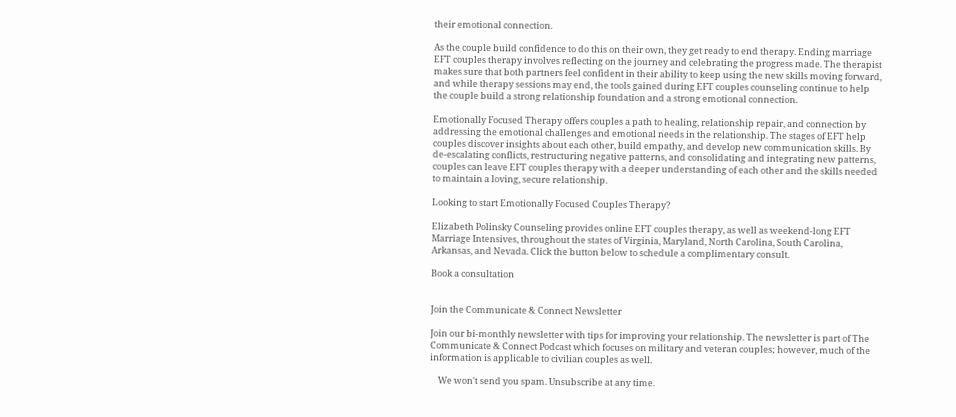their emotional connection.

As the couple build confidence to do this on their own, they get ready to end therapy. Ending marriage EFT couples therapy involves reflecting on the journey and celebrating the progress made. The therapist makes sure that both partners feel confident in their ability to keep using the new skills moving forward, and while therapy sessions may end, the tools gained during EFT couples counseling continue to help the couple build a strong relationship foundation and a strong emotional connection.

Emotionally Focused Therapy offers couples a path to healing, relationship repair, and connection by addressing the emotional challenges and emotional needs in the relationship. The stages of EFT help couples discover insights about each other, build empathy, and develop new communication skills. By de-escalating conflicts, restructuring negative patterns, and consolidating and integrating new patterns, couples can leave EFT couples therapy with a deeper understanding of each other and the skills needed to maintain a loving, secure relationship.

Looking to start Emotionally Focused Couples Therapy?

Elizabeth Polinsky Counseling provides online EFT couples therapy, as well as weekend-long EFT Marriage Intensives, throughout the states of Virginia, Maryland, North Carolina, South Carolina, Arkansas, and Nevada. Click the button below to schedule a complimentary consult.

Book a consultation


Join the Communicate & Connect Newsletter

Join our bi-monthly newsletter with tips for improving your relationship. The newsletter is part of The Communicate & Connect Podcast which focuses on military and veteran couples; however, much of the information is applicable to civilian couples as well.

    We won't send you spam. Unsubscribe at any time.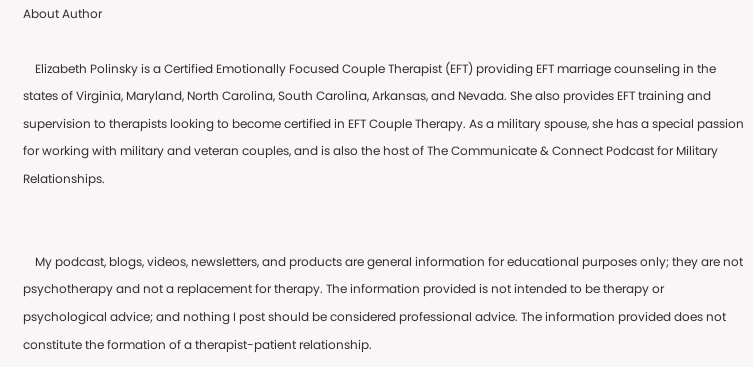About Author

    Elizabeth Polinsky is a Certified Emotionally Focused Couple Therapist (EFT) providing EFT marriage counseling in the states of Virginia, Maryland, North Carolina, South Carolina, Arkansas, and Nevada. She also provides EFT training and supervision to therapists looking to become certified in EFT Couple Therapy. As a military spouse, she has a special passion for working with military and veteran couples, and is also the host of The Communicate & Connect Podcast for Military Relationships.


    My podcast, blogs, videos, newsletters, and products are general information for educational purposes only; they are not psychotherapy and not a replacement for therapy. The information provided is not intended to be therapy or psychological advice; and nothing I post should be considered professional advice. The information provided does not constitute the formation of a therapist-patient relationship.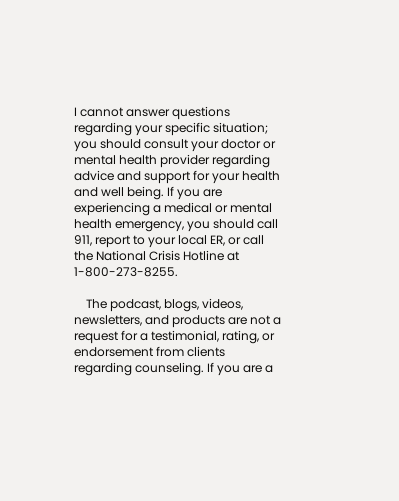I cannot answer questions regarding your specific situation; you should consult your doctor or mental health provider regarding advice and support for your health and well being. If you are experiencing a medical or mental health emergency, you should call 911, report to your local ER, or call the National Crisis Hotline at 1-800-273-8255.

    The podcast, blogs, videos, newsletters, and products are not a request for a testimonial, rating, or endorsement from clients regarding counseling. If you are a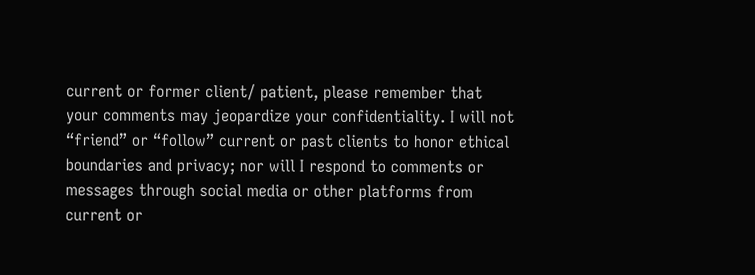current or former client/ patient, please remember that your comments may jeopardize your confidentiality. I will not “friend” or “follow” current or past clients to honor ethical boundaries and privacy; nor will I respond to comments or messages through social media or other platforms from current or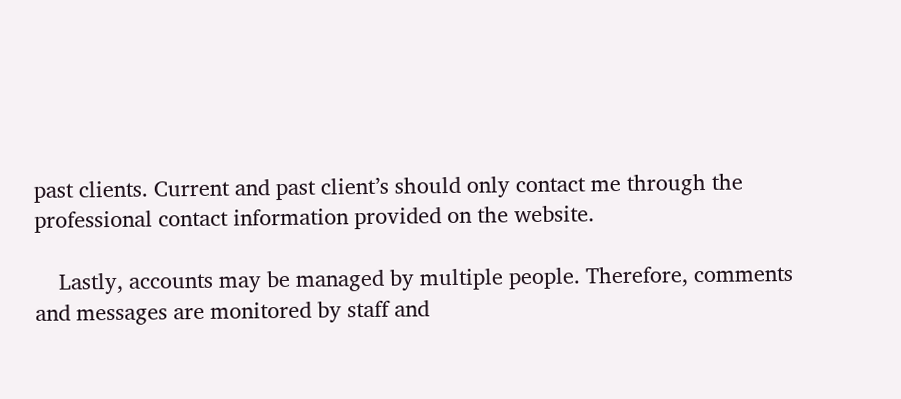past clients. Current and past client’s should only contact me through the professional contact information provided on the website.

    Lastly, accounts may be managed by multiple people. Therefore, comments and messages are monitored by staff and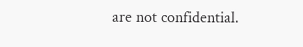are not confidential.